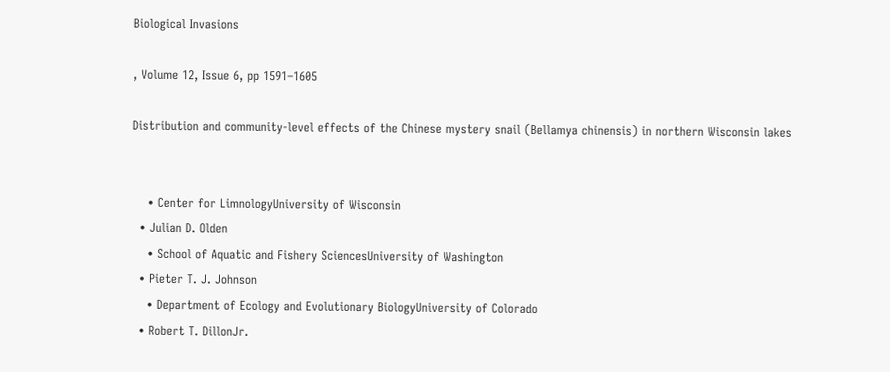Biological Invasions

, Volume 12, Issue 6, pp 1591–1605

Distribution and community-level effects of the Chinese mystery snail (Bellamya chinensis) in northern Wisconsin lakes


    • Center for LimnologyUniversity of Wisconsin
  • Julian D. Olden
    • School of Aquatic and Fishery SciencesUniversity of Washington
  • Pieter T. J. Johnson
    • Department of Ecology and Evolutionary BiologyUniversity of Colorado
  • Robert T. DillonJr.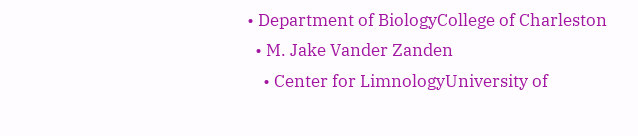• Department of BiologyCollege of Charleston
  • M. Jake Vander Zanden
    • Center for LimnologyUniversity of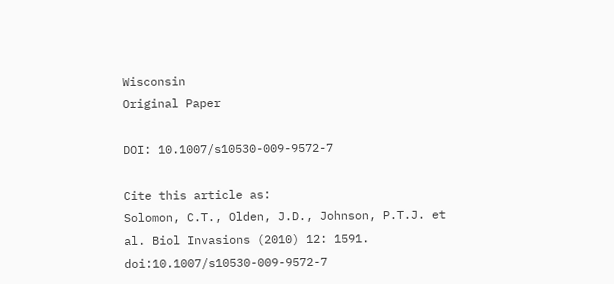Wisconsin
Original Paper

DOI: 10.1007/s10530-009-9572-7

Cite this article as:
Solomon, C.T., Olden, J.D., Johnson, P.T.J. et al. Biol Invasions (2010) 12: 1591. doi:10.1007/s10530-009-9572-7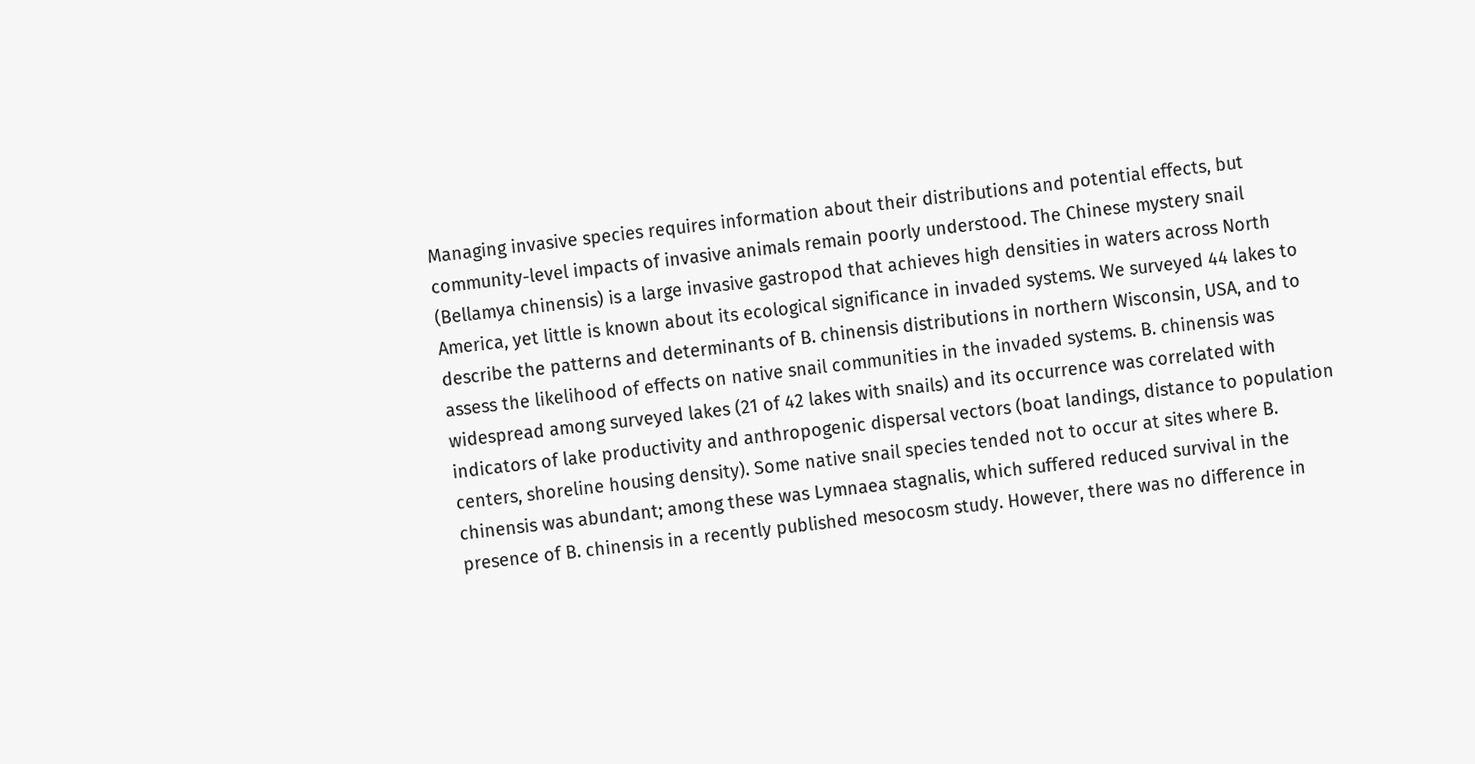Managing invasive species requires information about their distributions and potential effects, but community-level impacts of invasive animals remain poorly understood. The Chinese mystery snail (Bellamya chinensis) is a large invasive gastropod that achieves high densities in waters across North America, yet little is known about its ecological significance in invaded systems. We surveyed 44 lakes to describe the patterns and determinants of B. chinensis distributions in northern Wisconsin, USA, and to assess the likelihood of effects on native snail communities in the invaded systems. B. chinensis was widespread among surveyed lakes (21 of 42 lakes with snails) and its occurrence was correlated with indicators of lake productivity and anthropogenic dispersal vectors (boat landings, distance to population centers, shoreline housing density). Some native snail species tended not to occur at sites where B. chinensis was abundant; among these was Lymnaea stagnalis, which suffered reduced survival in the presence of B. chinensis in a recently published mesocosm study. However, there was no difference in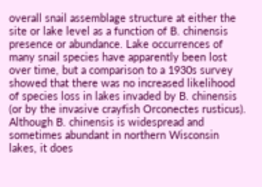overall snail assemblage structure at either the site or lake level as a function of B. chinensis presence or abundance. Lake occurrences of many snail species have apparently been lost over time, but a comparison to a 1930s survey showed that there was no increased likelihood of species loss in lakes invaded by B. chinensis (or by the invasive crayfish Orconectes rusticus). Although B. chinensis is widespread and sometimes abundant in northern Wisconsin lakes, it does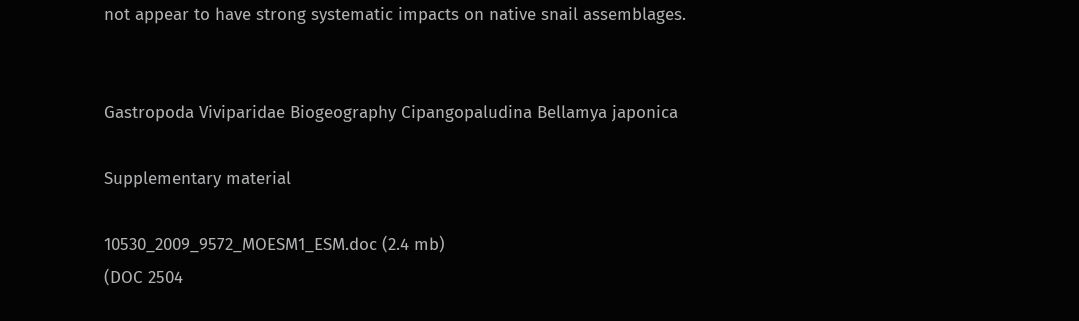not appear to have strong systematic impacts on native snail assemblages.


Gastropoda Viviparidae Biogeography Cipangopaludina Bellamya japonica

Supplementary material

10530_2009_9572_MOESM1_ESM.doc (2.4 mb)
(DOC 2504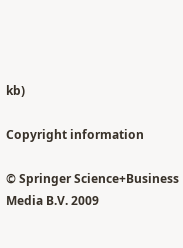kb)

Copyright information

© Springer Science+Business Media B.V. 2009